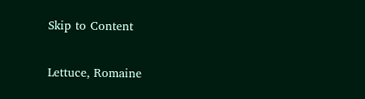Skip to Content

Lettuce, Romaine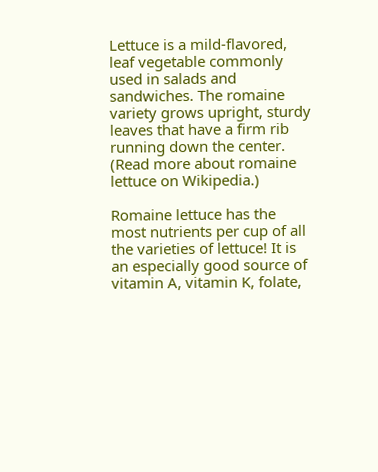Lettuce is a mild-flavored, leaf vegetable commonly used in salads and sandwiches. The romaine variety grows upright, sturdy leaves that have a firm rib running down the center. (Read more about romaine lettuce on Wikipedia.)

Romaine lettuce has the most nutrients per cup of all the varieties of lettuce! It is an especially good source of vitamin A, vitamin K, folate,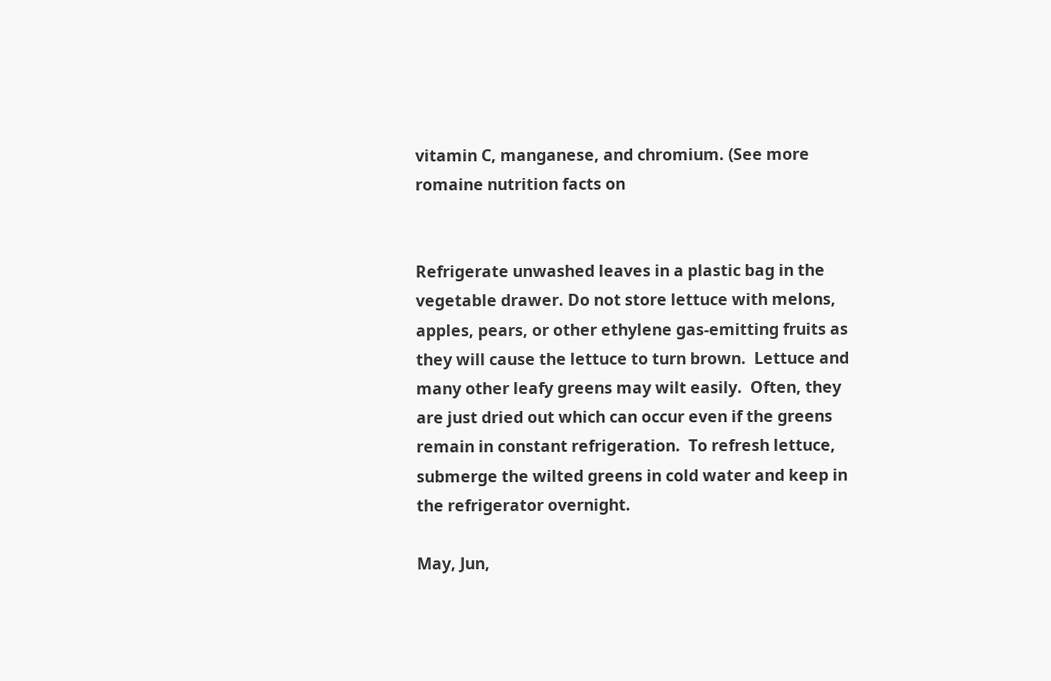vitamin C, manganese, and chromium. (See more romaine nutrition facts on


Refrigerate unwashed leaves in a plastic bag in the vegetable drawer. Do not store lettuce with melons, apples, pears, or other ethylene gas-emitting fruits as they will cause the lettuce to turn brown.  Lettuce and many other leafy greens may wilt easily.  Often, they are just dried out which can occur even if the greens remain in constant refrigeration.  To refresh lettuce, submerge the wilted greens in cold water and keep in the refrigerator overnight.

May, Jun,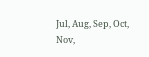Jul, Aug, Sep, Oct, Nov,